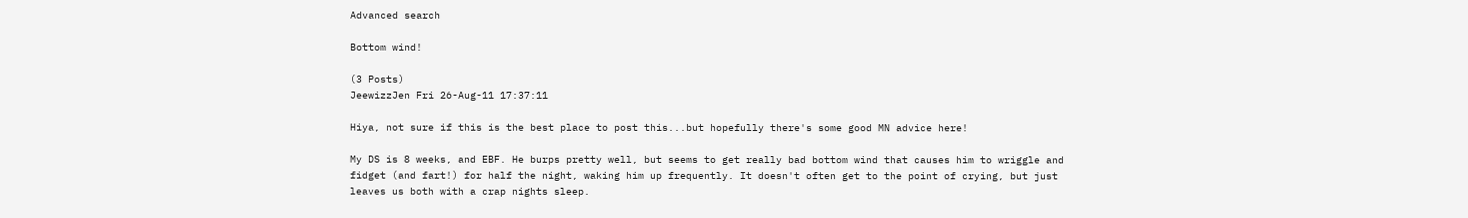Advanced search

Bottom wind!

(3 Posts)
JeewizzJen Fri 26-Aug-11 17:37:11

Hiya, not sure if this is the best place to post this...but hopefully there's some good MN advice here!

My DS is 8 weeks, and EBF. He burps pretty well, but seems to get really bad bottom wind that causes him to wriggle and fidget (and fart!) for half the night, waking him up frequently. It doesn't often get to the point of crying, but just leaves us both with a crap nights sleep.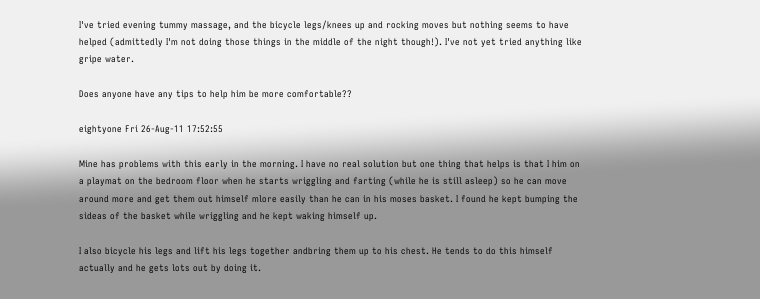I've tried evening tummy massage, and the bicycle legs/knees up and rocking moves but nothing seems to have helped (admittedly I'm not doing those things in the middle of the night though!). I've not yet tried anything like gripe water.

Does anyone have any tips to help him be more comfortable??

eightyone Fri 26-Aug-11 17:52:55

Mine has problems with this early in the morning. I have no real solution but one thing that helps is that I him on a playmat on the bedroom floor when he starts wriggling and farting (while he is still asleep) so he can move around more and get them out himself mlore easily than he can in his moses basket. I found he kept bumping the sideas of the basket while wriggling and he kept waking himself up.

I also bicycle his legs and lift his legs together andbring them up to his chest. He tends to do this himself actually and he gets lots out by doing it.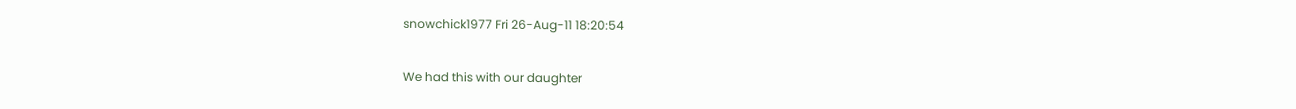snowchick1977 Fri 26-Aug-11 18:20:54

We had this with our daughter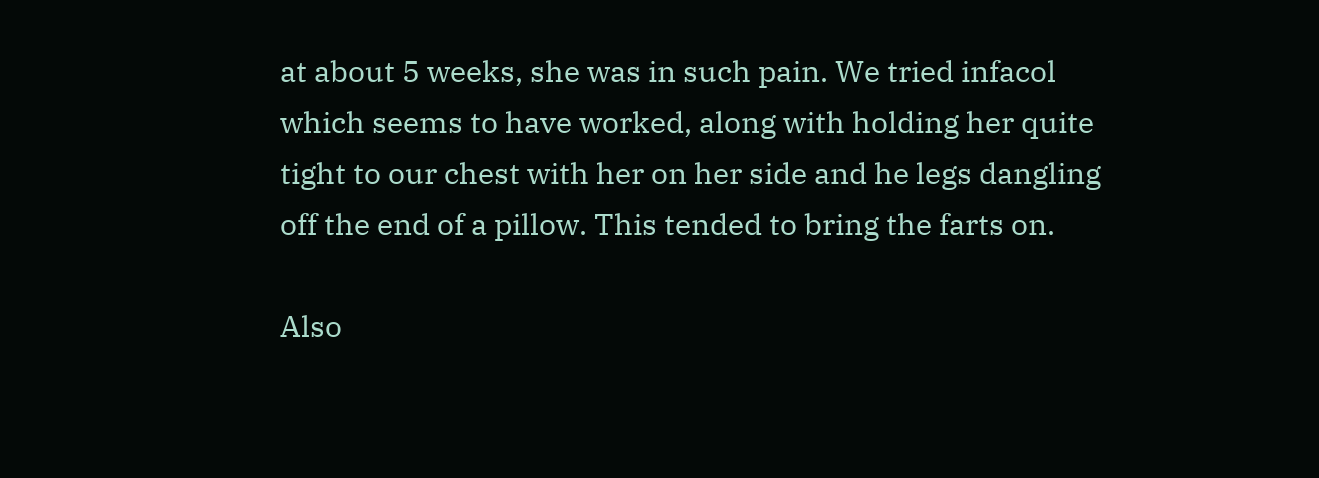at about 5 weeks, she was in such pain. We tried infacol which seems to have worked, along with holding her quite tight to our chest with her on her side and he legs dangling off the end of a pillow. This tended to bring the farts on.

Also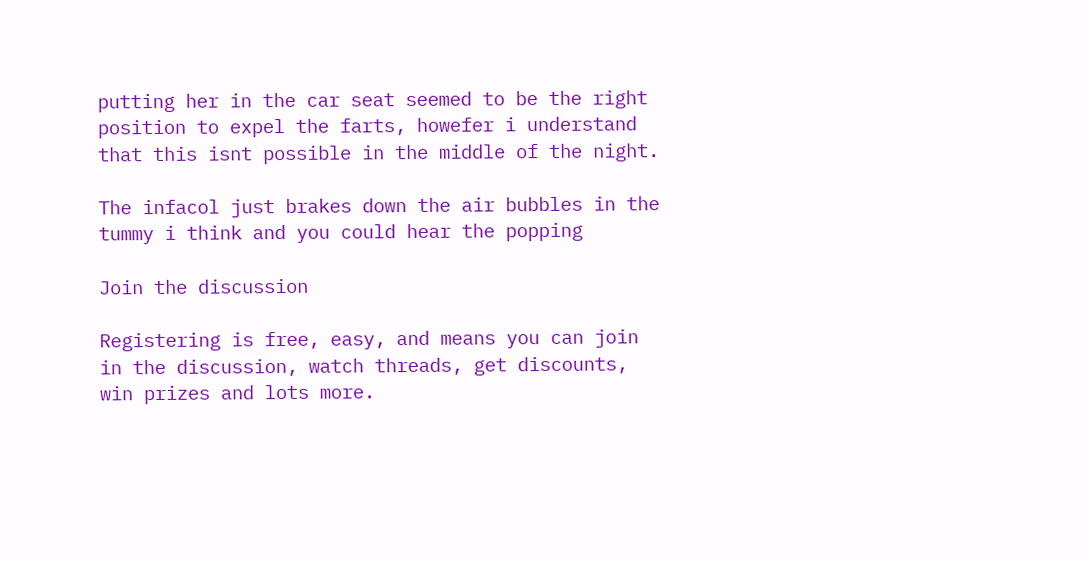putting her in the car seat seemed to be the right position to expel the farts, howefer i understand that this isnt possible in the middle of the night.

The infacol just brakes down the air bubbles in the tummy i think and you could hear the popping

Join the discussion

Registering is free, easy, and means you can join in the discussion, watch threads, get discounts, win prizes and lots more.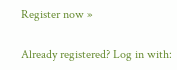Register now »

Already registered? Log in with: